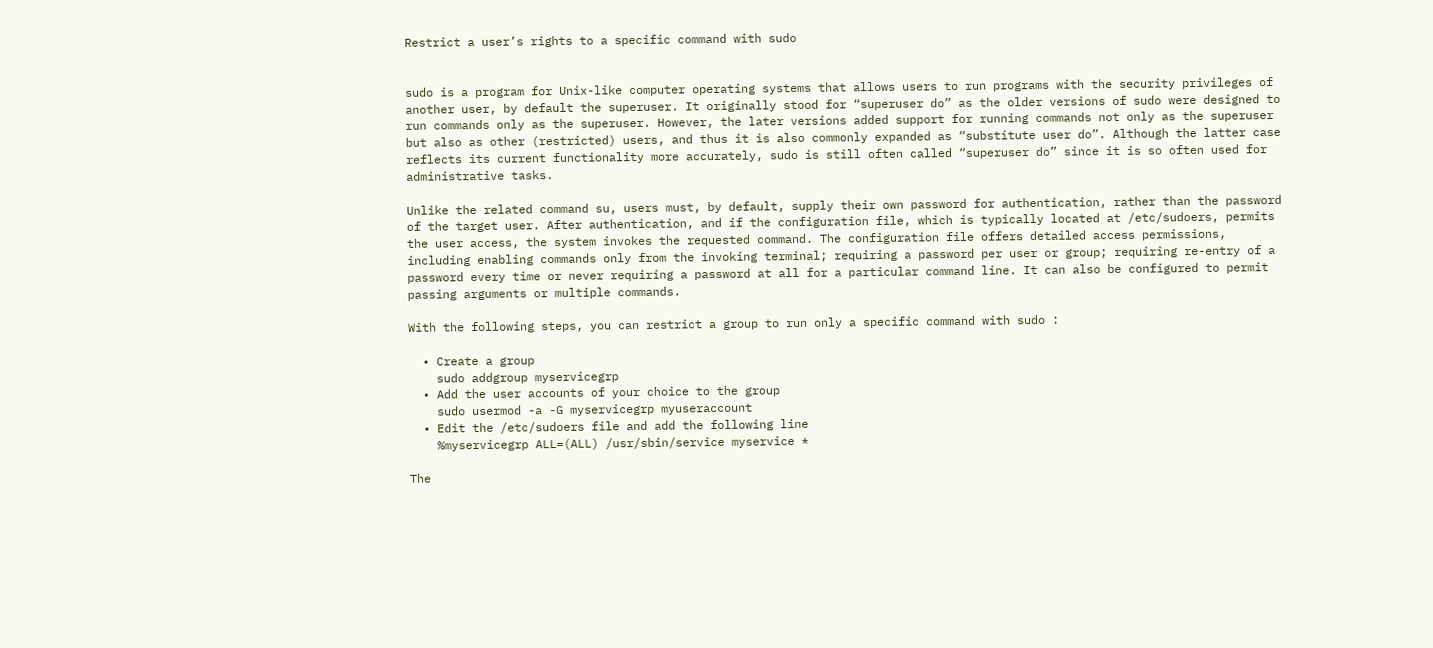Restrict a user’s rights to a specific command with sudo


sudo is a program for Unix-like computer operating systems that allows users to run programs with the security privileges of another user, by default the superuser. It originally stood for “superuser do” as the older versions of sudo were designed to run commands only as the superuser. However, the later versions added support for running commands not only as the superuser but also as other (restricted) users, and thus it is also commonly expanded as “substitute user do”. Although the latter case reflects its current functionality more accurately, sudo is still often called “superuser do” since it is so often used for administrative tasks.

Unlike the related command su, users must, by default, supply their own password for authentication, rather than the password of the target user. After authentication, and if the configuration file, which is typically located at /etc/sudoers, permits the user access, the system invokes the requested command. The configuration file offers detailed access permissions, including enabling commands only from the invoking terminal; requiring a password per user or group; requiring re-entry of a password every time or never requiring a password at all for a particular command line. It can also be configured to permit passing arguments or multiple commands.

With the following steps, you can restrict a group to run only a specific command with sudo :

  • Create a group
    sudo addgroup myservicegrp
  • Add the user accounts of your choice to the group
    sudo usermod -a -G myservicegrp myuseraccount
  • Edit the /etc/sudoers file and add the following line
    %myservicegrp ALL=(ALL) /usr/sbin/service myservice *

The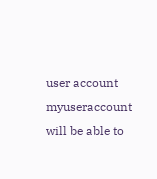user account myuseraccount will be able to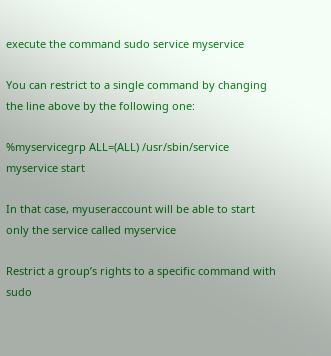execute the command sudo service myservice

You can restrict to a single command by changing the line above by the following one:

%myservicegrp ALL=(ALL) /usr/sbin/service myservice start

In that case, myuseraccount will be able to start only the service called myservice

Restrict a group’s rights to a specific command with sudo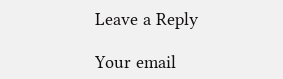Leave a Reply

Your email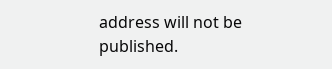address will not be published.